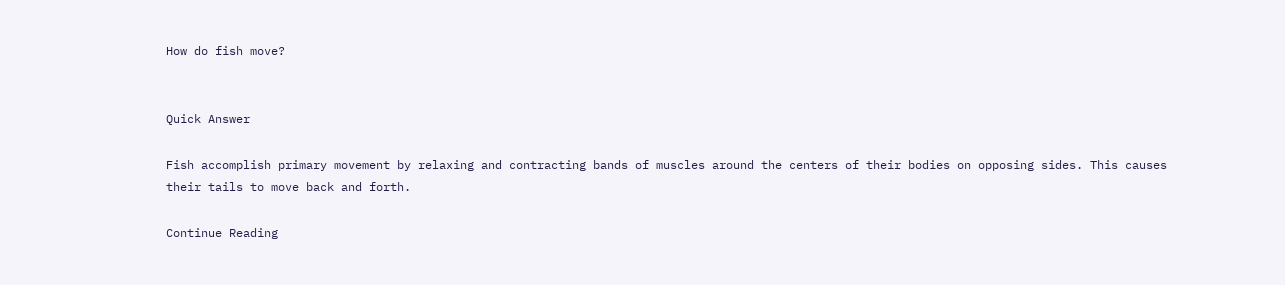How do fish move?


Quick Answer

Fish accomplish primary movement by relaxing and contracting bands of muscles around the centers of their bodies on opposing sides. This causes their tails to move back and forth.

Continue Reading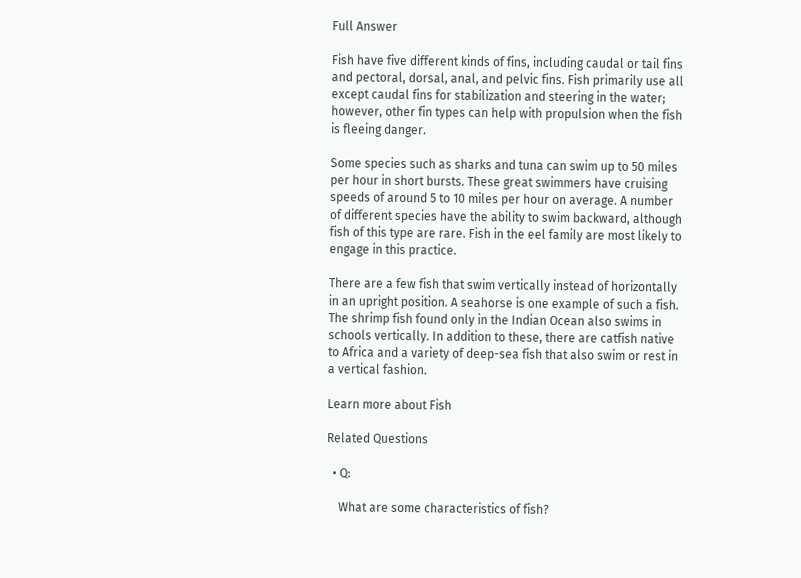Full Answer

Fish have five different kinds of fins, including caudal or tail fins and pectoral, dorsal, anal, and pelvic fins. Fish primarily use all except caudal fins for stabilization and steering in the water; however, other fin types can help with propulsion when the fish is fleeing danger.

Some species such as sharks and tuna can swim up to 50 miles per hour in short bursts. These great swimmers have cruising speeds of around 5 to 10 miles per hour on average. A number of different species have the ability to swim backward, although fish of this type are rare. Fish in the eel family are most likely to engage in this practice.

There are a few fish that swim vertically instead of horizontally in an upright position. A seahorse is one example of such a fish. The shrimp fish found only in the Indian Ocean also swims in schools vertically. In addition to these, there are catfish native to Africa and a variety of deep-sea fish that also swim or rest in a vertical fashion.

Learn more about Fish

Related Questions

  • Q:

    What are some characteristics of fish?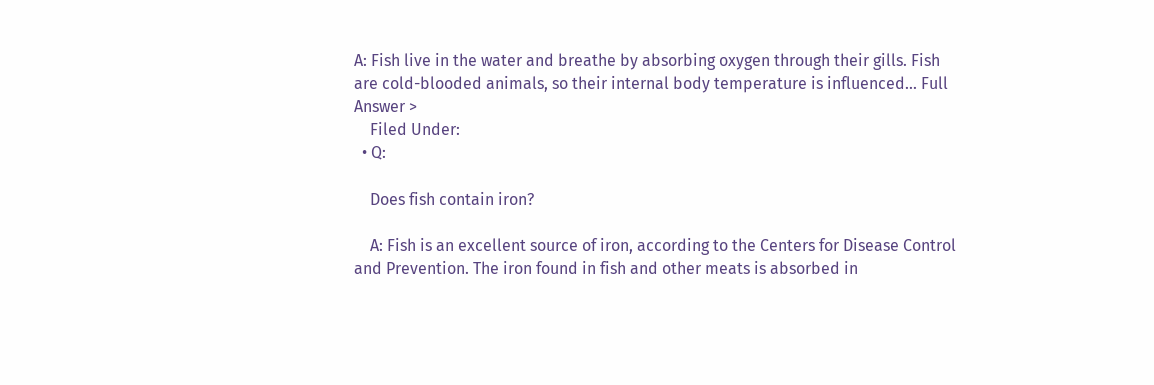A: Fish live in the water and breathe by absorbing oxygen through their gills. Fish are cold-blooded animals, so their internal body temperature is influenced... Full Answer >
    Filed Under:
  • Q:

    Does fish contain iron?

    A: Fish is an excellent source of iron, according to the Centers for Disease Control and Prevention. The iron found in fish and other meats is absorbed in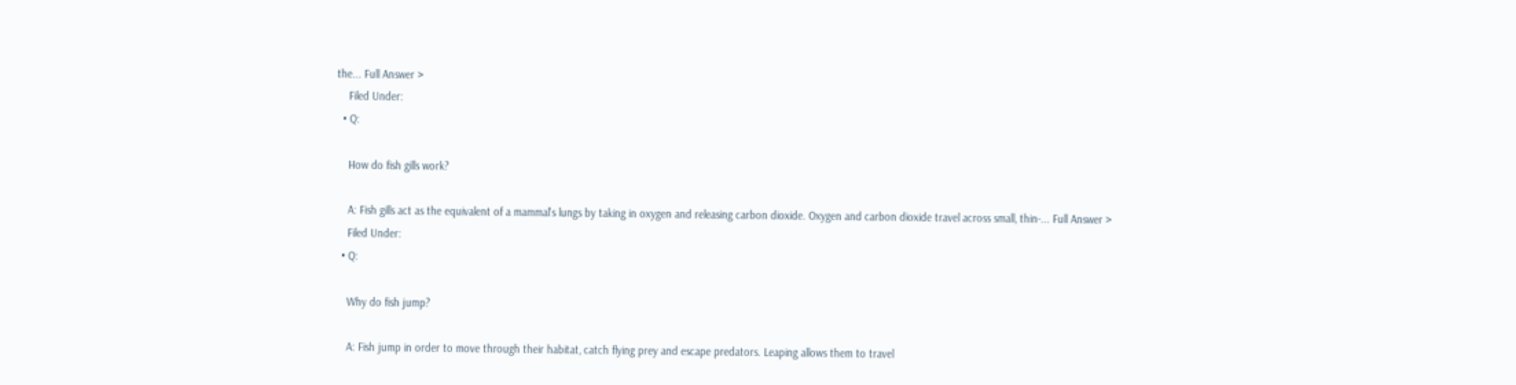the... Full Answer >
    Filed Under:
  • Q:

    How do fish gills work?

    A: Fish gills act as the equivalent of a mammal's lungs by taking in oxygen and releasing carbon dioxide. Oxygen and carbon dioxide travel across small, thin-... Full Answer >
    Filed Under:
  • Q:

    Why do fish jump?

    A: Fish jump in order to move through their habitat, catch flying prey and escape predators. Leaping allows them to travel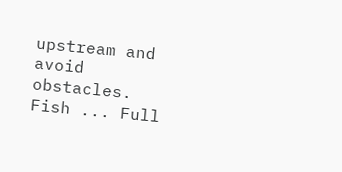upstream and avoid obstacles. Fish ... Full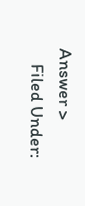Answer >
    Filed Under: